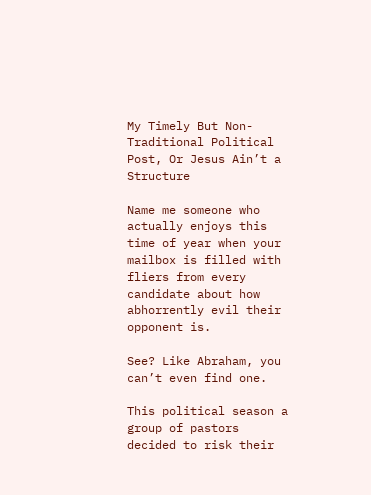My Timely But Non-Traditional Political Post, Or Jesus Ain’t a Structure

Name me someone who actually enjoys this time of year when your mailbox is filled with fliers from every candidate about how abhorrently evil their opponent is.

See? Like Abraham, you can’t even find one.

This political season a group of pastors decided to risk their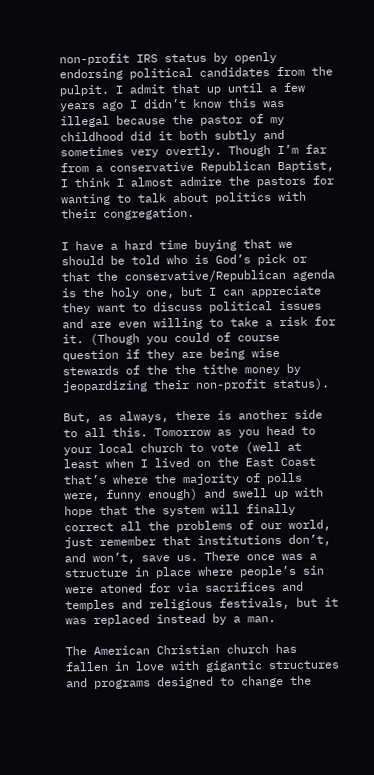non-profit IRS status by openly endorsing political candidates from the pulpit. I admit that up until a few years ago I didn’t know this was illegal because the pastor of my childhood did it both subtly and sometimes very overtly. Though I’m far from a conservative Republican Baptist, I think I almost admire the pastors for wanting to talk about politics with their congregation.

I have a hard time buying that we should be told who is God’s pick or that the conservative/Republican agenda is the holy one, but I can appreciate they want to discuss political issues and are even willing to take a risk for it. (Though you could of course question if they are being wise stewards of the the tithe money by jeopardizing their non-profit status).

But, as always, there is another side to all this. Tomorrow as you head to your local church to vote (well at least when I lived on the East Coast that’s where the majority of polls were, funny enough) and swell up with hope that the system will finally correct all the problems of our world,  just remember that institutions don’t, and won’t, save us. There once was a structure in place where people’s sin were atoned for via sacrifices and temples and religious festivals, but it was replaced instead by a man.

The American Christian church has fallen in love with gigantic structures and programs designed to change the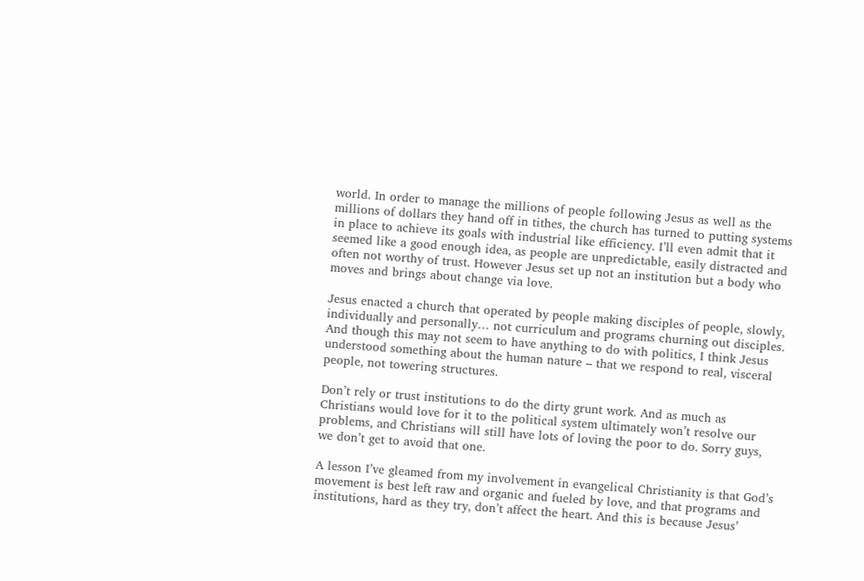world. In order to manage the millions of people following Jesus as well as the millions of dollars they hand off in tithes, the church has turned to putting systems in place to achieve its goals with industrial like efficiency. I’ll even admit that it seemed like a good enough idea, as people are unpredictable, easily distracted and often not worthy of trust. However Jesus set up not an institution but a body who moves and brings about change via love.

Jesus enacted a church that operated by people making disciples of people, slowly, individually and personally… not curriculum and programs churning out disciples. And though this may not seem to have anything to do with politics, I think Jesus understood something about the human nature – that we respond to real, visceral people, not towering structures.

Don’t rely or trust institutions to do the dirty grunt work. And as much as Christians would love for it to the political system ultimately won’t resolve our problems, and Christians will still have lots of loving the poor to do. Sorry guys, we don’t get to avoid that one.

A lesson I’ve gleamed from my involvement in evangelical Christianity is that God’s movement is best left raw and organic and fueled by love, and that programs and institutions, hard as they try, don’t affect the heart. And this is because Jesus’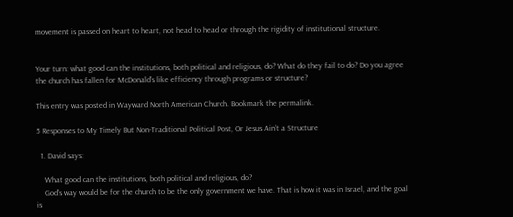movement is passed on heart to heart, not head to head or through the rigidity of institutional structure.


Your turn: what good can the institutions, both political and religious, do? What do they fail to do? Do you agree the church has fallen for McDonald’s like efficiency through programs or structure?

This entry was posted in Wayward North American Church. Bookmark the permalink.

5 Responses to My Timely But Non-Traditional Political Post, Or Jesus Ain’t a Structure

  1. David says:

    What good can the institutions, both political and religious, do?
    God’s way would be for the church to be the only government we have. That is how it was in Israel, and the goal is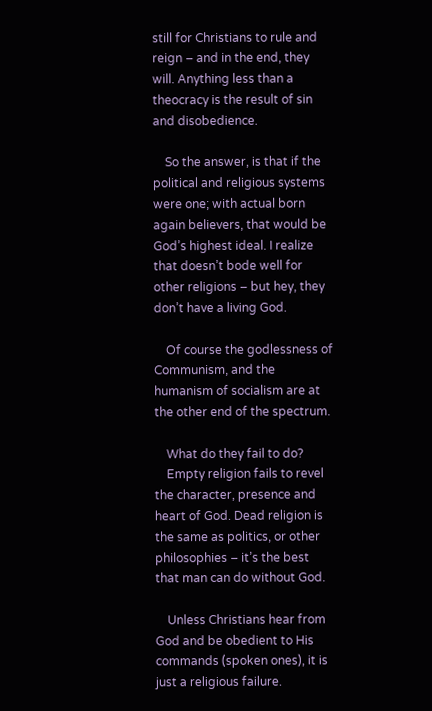still for Christians to rule and reign – and in the end, they will. Anything less than a theocracy is the result of sin and disobedience.

    So the answer, is that if the political and religious systems were one; with actual born again believers, that would be God’s highest ideal. I realize that doesn’t bode well for other religions – but hey, they don’t have a living God.

    Of course the godlessness of Communism, and the humanism of socialism are at the other end of the spectrum.

    What do they fail to do?
    Empty religion fails to revel the character, presence and heart of God. Dead religion is the same as politics, or other philosophies – it’s the best that man can do without God.

    Unless Christians hear from God and be obedient to His commands (spoken ones), it is just a religious failure.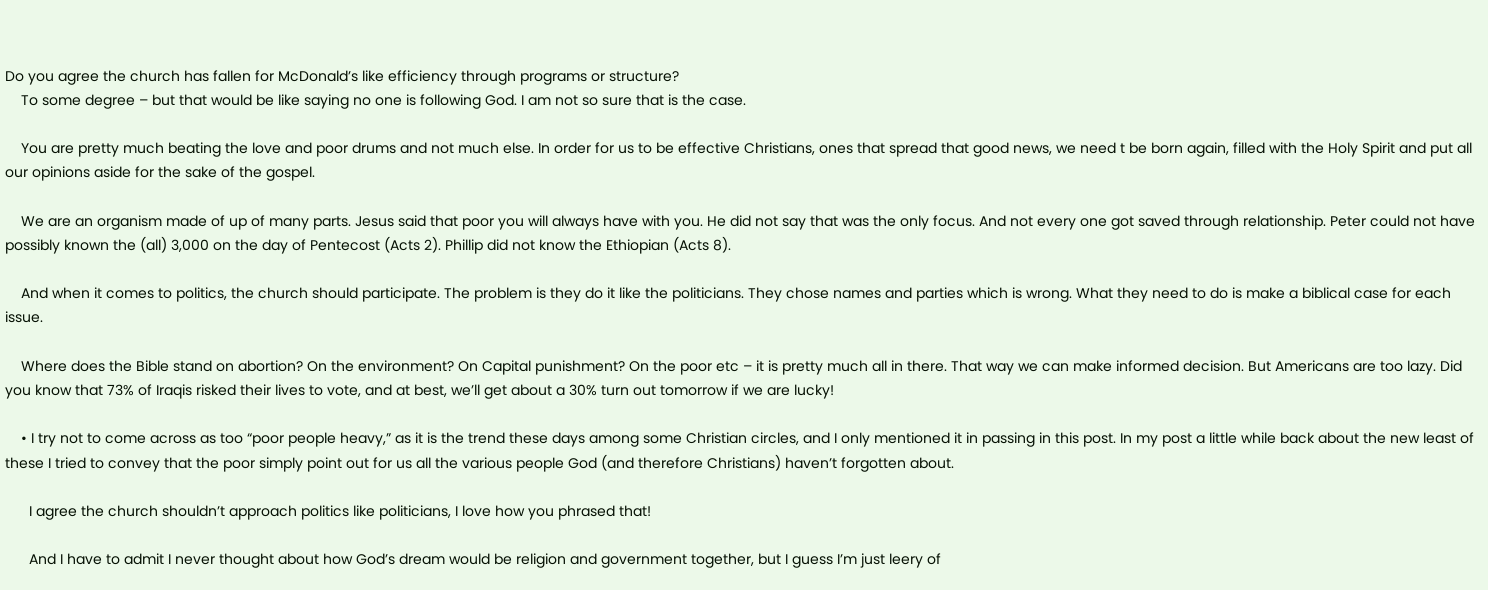Do you agree the church has fallen for McDonald’s like efficiency through programs or structure?
    To some degree – but that would be like saying no one is following God. I am not so sure that is the case.

    You are pretty much beating the love and poor drums and not much else. In order for us to be effective Christians, ones that spread that good news, we need t be born again, filled with the Holy Spirit and put all our opinions aside for the sake of the gospel.

    We are an organism made of up of many parts. Jesus said that poor you will always have with you. He did not say that was the only focus. And not every one got saved through relationship. Peter could not have possibly known the (all) 3,000 on the day of Pentecost (Acts 2). Phillip did not know the Ethiopian (Acts 8).

    And when it comes to politics, the church should participate. The problem is they do it like the politicians. They chose names and parties which is wrong. What they need to do is make a biblical case for each issue.

    Where does the Bible stand on abortion? On the environment? On Capital punishment? On the poor etc – it is pretty much all in there. That way we can make informed decision. But Americans are too lazy. Did you know that 73% of Iraqis risked their lives to vote, and at best, we’ll get about a 30% turn out tomorrow if we are lucky!

    • I try not to come across as too “poor people heavy,” as it is the trend these days among some Christian circles, and I only mentioned it in passing in this post. In my post a little while back about the new least of these I tried to convey that the poor simply point out for us all the various people God (and therefore Christians) haven’t forgotten about.

      I agree the church shouldn’t approach politics like politicians, I love how you phrased that!

      And I have to admit I never thought about how God’s dream would be religion and government together, but I guess I’m just leery of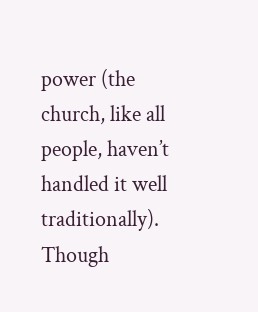power (the church, like all people, haven’t handled it well traditionally). Though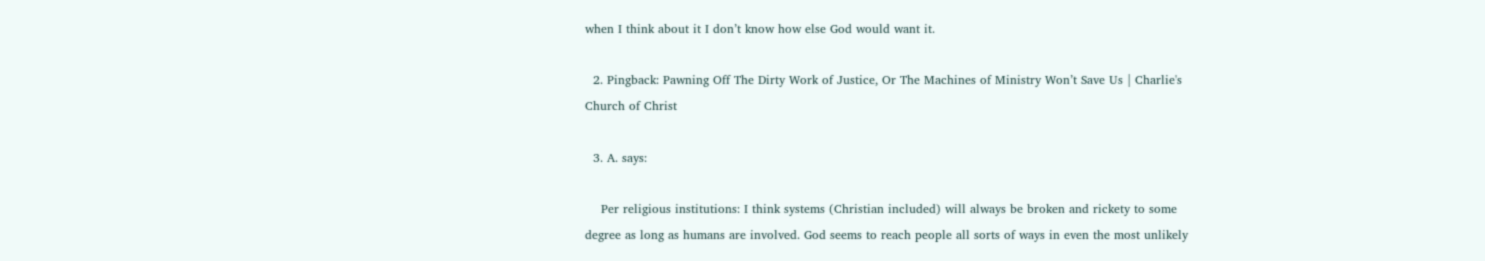when I think about it I don’t know how else God would want it.

  2. Pingback: Pawning Off The Dirty Work of Justice, Or The Machines of Ministry Won’t Save Us | Charlie's Church of Christ

  3. A. says:

    Per religious institutions: I think systems (Christian included) will always be broken and rickety to some degree as long as humans are involved. God seems to reach people all sorts of ways in even the most unlikely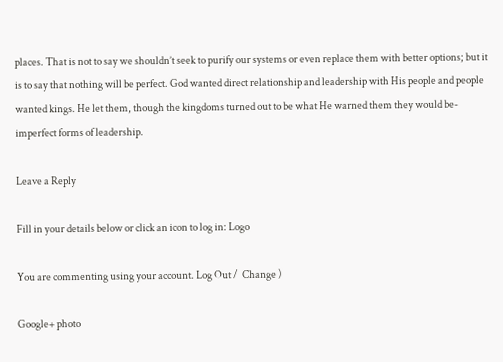places. That is not to say we shouldn’t seek to purify our systems or even replace them with better options; but it is to say that nothing will be perfect. God wanted direct relationship and leadership with His people and people wanted kings. He let them, though the kingdoms turned out to be what He warned them they would be-imperfect forms of leadership.

Leave a Reply

Fill in your details below or click an icon to log in: Logo

You are commenting using your account. Log Out /  Change )

Google+ photo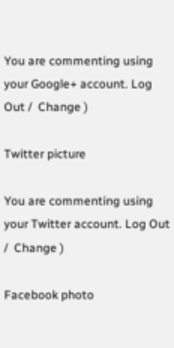You are commenting using your Google+ account. Log Out /  Change )

Twitter picture

You are commenting using your Twitter account. Log Out /  Change )

Facebook photo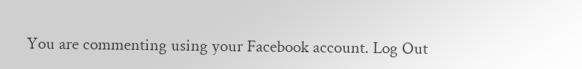You are commenting using your Facebook account. Log Out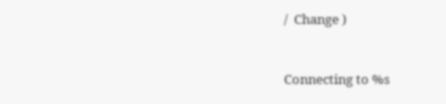/  Change )


Connecting to %s